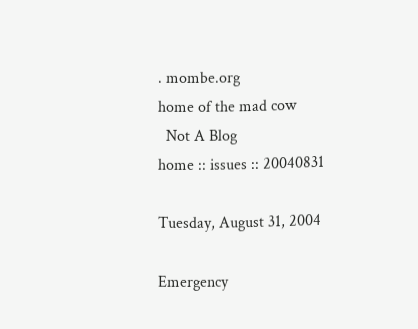. mombe.org
home of the mad cow
  Not A Blog
home :: issues :: 20040831

Tuesday, August 31, 2004

Emergency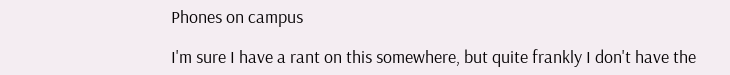Phones on campus

I'm sure I have a rant on this somewhere, but quite frankly I don't have the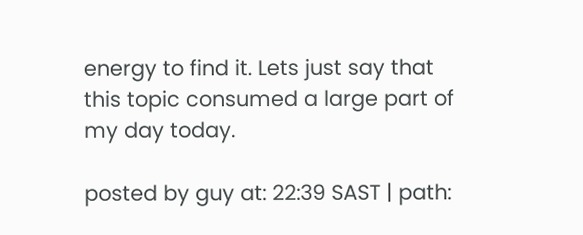energy to find it. Lets just say that this topic consumed a large part of
my day today.

posted by guy at: 22:39 SAST | path: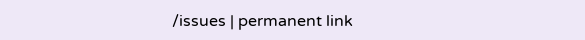/issues | permanent link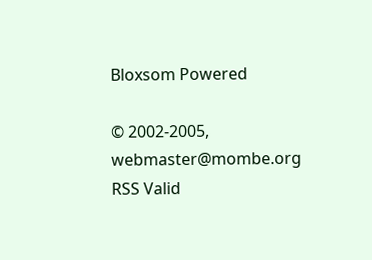Bloxsom Powered

© 2002-2005, webmaster@mombe.org
RSS Valid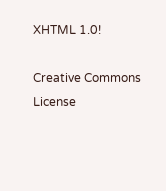XHTML 1.0!

Creative Commons License